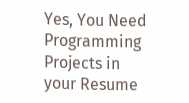Yes, You Need Programming Projects in your Resume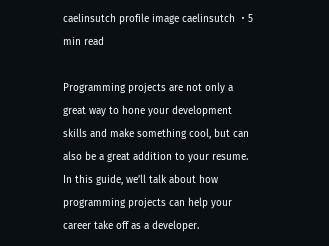caelinsutch profile image caelinsutch ・5 min read

Programming projects are not only a great way to hone your development skills and make something cool, but can also be a great addition to your resume. In this guide, we’ll talk about how programming projects can help your career take off as a developer.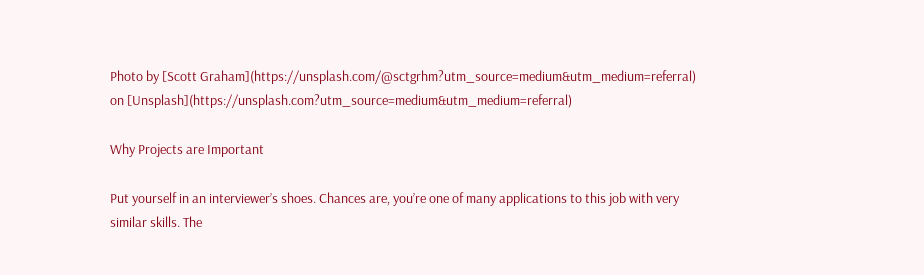Photo by [Scott Graham](https://unsplash.com/@sctgrhm?utm_source=medium&utm_medium=referral) on [Unsplash](https://unsplash.com?utm_source=medium&utm_medium=referral)

Why Projects are Important

Put yourself in an interviewer’s shoes. Chances are, you’re one of many applications to this job with very similar skills. The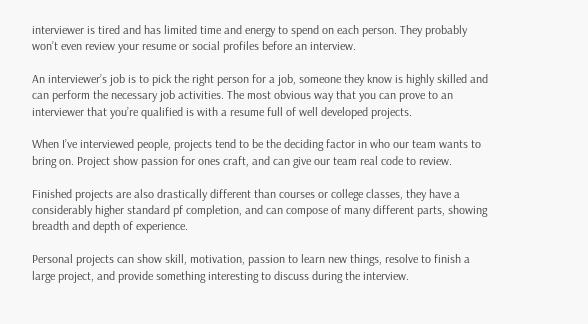interviewer is tired and has limited time and energy to spend on each person. They probably won’t even review your resume or social profiles before an interview.

An interviewer’s job is to pick the right person for a job, someone they know is highly skilled and can perform the necessary job activities. The most obvious way that you can prove to an interviewer that you’re qualified is with a resume full of well developed projects.

When I’ve interviewed people, projects tend to be the deciding factor in who our team wants to bring on. Project show passion for ones craft, and can give our team real code to review.

Finished projects are also drastically different than courses or college classes, they have a considerably higher standard pf completion, and can compose of many different parts, showing breadth and depth of experience.

Personal projects can show skill, motivation, passion to learn new things, resolve to finish a large project, and provide something interesting to discuss during the interview.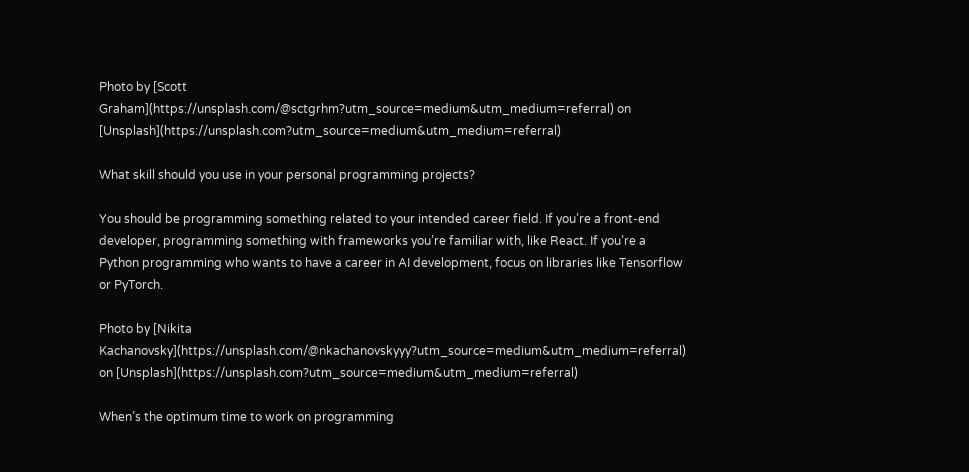Photo by [Scott Graham](https://unsplash.com/@sctgrhm?utm_source=medium&utm_medium=referral) on [Unsplash](https://unsplash.com?utm_source=medium&utm_medium=referral)

What skill should you use in your personal programming projects?

You should be programming something related to your intended career field. If you’re a front-end developer, programming something with frameworks you’re familiar with, like React. If you’re a Python programming who wants to have a career in AI development, focus on libraries like Tensorflow or PyTorch.

Photo by [Nikita Kachanovsky](https://unsplash.com/@nkachanovskyyy?utm_source=medium&utm_medium=referral) on [Unsplash](https://unsplash.com?utm_source=medium&utm_medium=referral)

When’s the optimum time to work on programming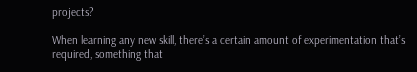projects?

When learning any new skill, there’s a certain amount of experimentation that’s required, something that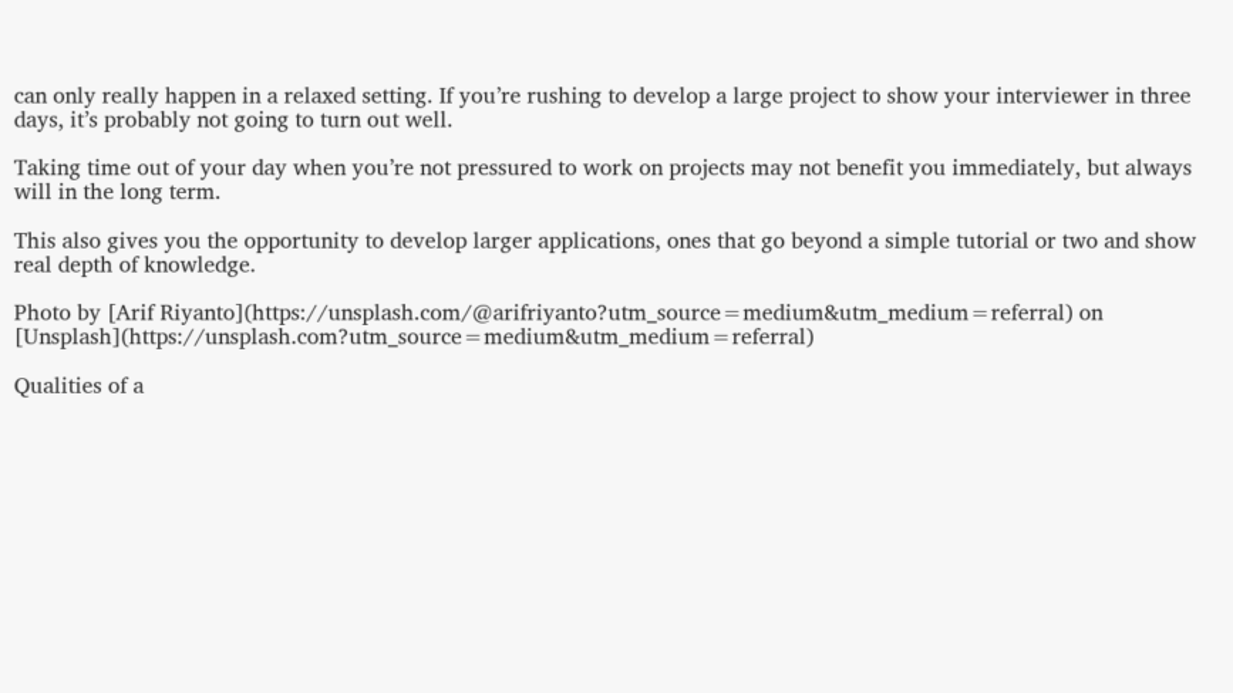can only really happen in a relaxed setting. If you’re rushing to develop a large project to show your interviewer in three days, it’s probably not going to turn out well.

Taking time out of your day when you’re not pressured to work on projects may not benefit you immediately, but always will in the long term.

This also gives you the opportunity to develop larger applications, ones that go beyond a simple tutorial or two and show real depth of knowledge.

Photo by [Arif Riyanto](https://unsplash.com/@arifriyanto?utm_source=medium&utm_medium=referral) on [Unsplash](https://unsplash.com?utm_source=medium&utm_medium=referral)

Qualities of a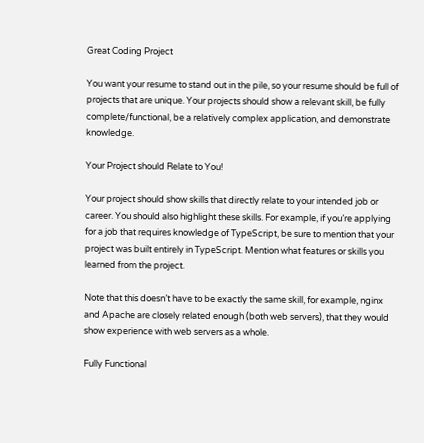Great Coding Project

You want your resume to stand out in the pile, so your resume should be full of projects that are unique. Your projects should show a relevant skill, be fully complete/functional, be a relatively complex application, and demonstrate knowledge.

Your Project should Relate to You!

Your project should show skills that directly relate to your intended job or career. You should also highlight these skills. For example, if you’re applying for a job that requires knowledge of TypeScript, be sure to mention that your project was built entirely in TypeScript. Mention what features or skills you learned from the project.

Note that this doesn’t have to be exactly the same skill, for example, nginx and Apache are closely related enough (both web servers), that they would show experience with web servers as a whole.

Fully Functional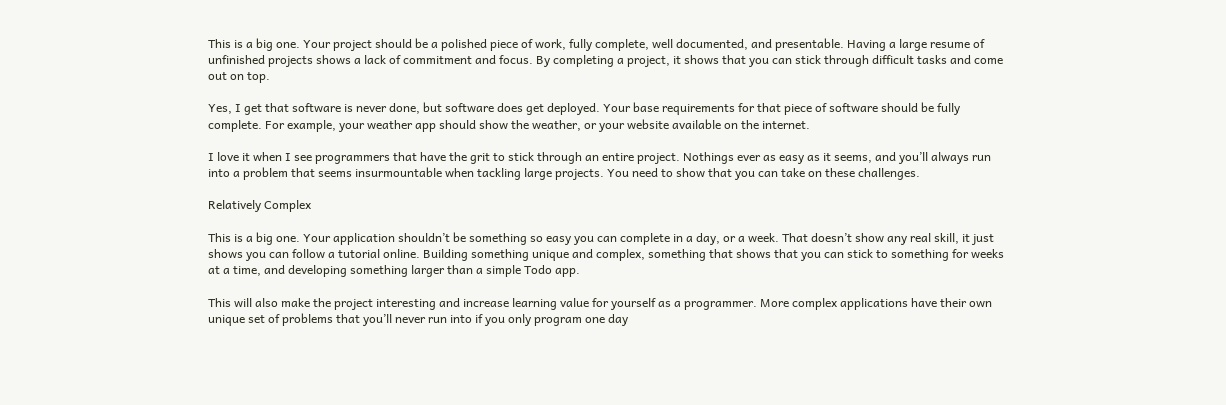This is a big one. Your project should be a polished piece of work, fully complete, well documented, and presentable. Having a large resume of unfinished projects shows a lack of commitment and focus. By completing a project, it shows that you can stick through difficult tasks and come out on top.

Yes, I get that software is never done, but software does get deployed. Your base requirements for that piece of software should be fully complete. For example, your weather app should show the weather, or your website available on the internet.

I love it when I see programmers that have the grit to stick through an entire project. Nothings ever as easy as it seems, and you’ll always run into a problem that seems insurmountable when tackling large projects. You need to show that you can take on these challenges.

Relatively Complex

This is a big one. Your application shouldn’t be something so easy you can complete in a day, or a week. That doesn’t show any real skill, it just shows you can follow a tutorial online. Building something unique and complex, something that shows that you can stick to something for weeks at a time, and developing something larger than a simple Todo app.

This will also make the project interesting and increase learning value for yourself as a programmer. More complex applications have their own unique set of problems that you’ll never run into if you only program one day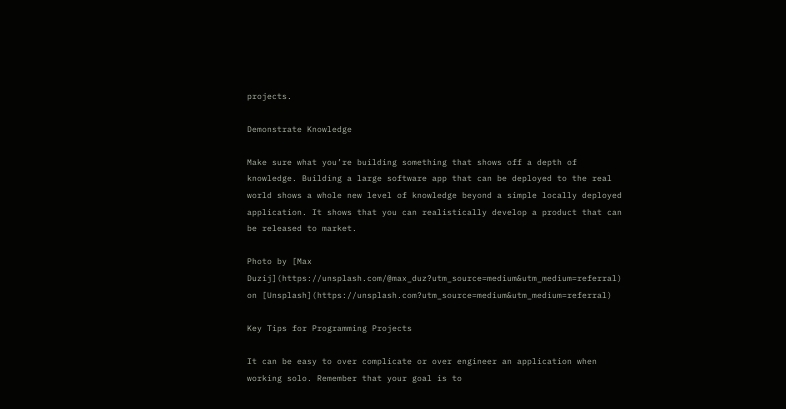projects.

Demonstrate Knowledge

Make sure what you’re building something that shows off a depth of knowledge. Building a large software app that can be deployed to the real world shows a whole new level of knowledge beyond a simple locally deployed application. It shows that you can realistically develop a product that can be released to market.

Photo by [Max Duzij](https://unsplash.com/@max_duz?utm_source=medium&utm_medium=referral) on [Unsplash](https://unsplash.com?utm_source=medium&utm_medium=referral)

Key Tips for Programming Projects

It can be easy to over complicate or over engineer an application when working solo. Remember that your goal is to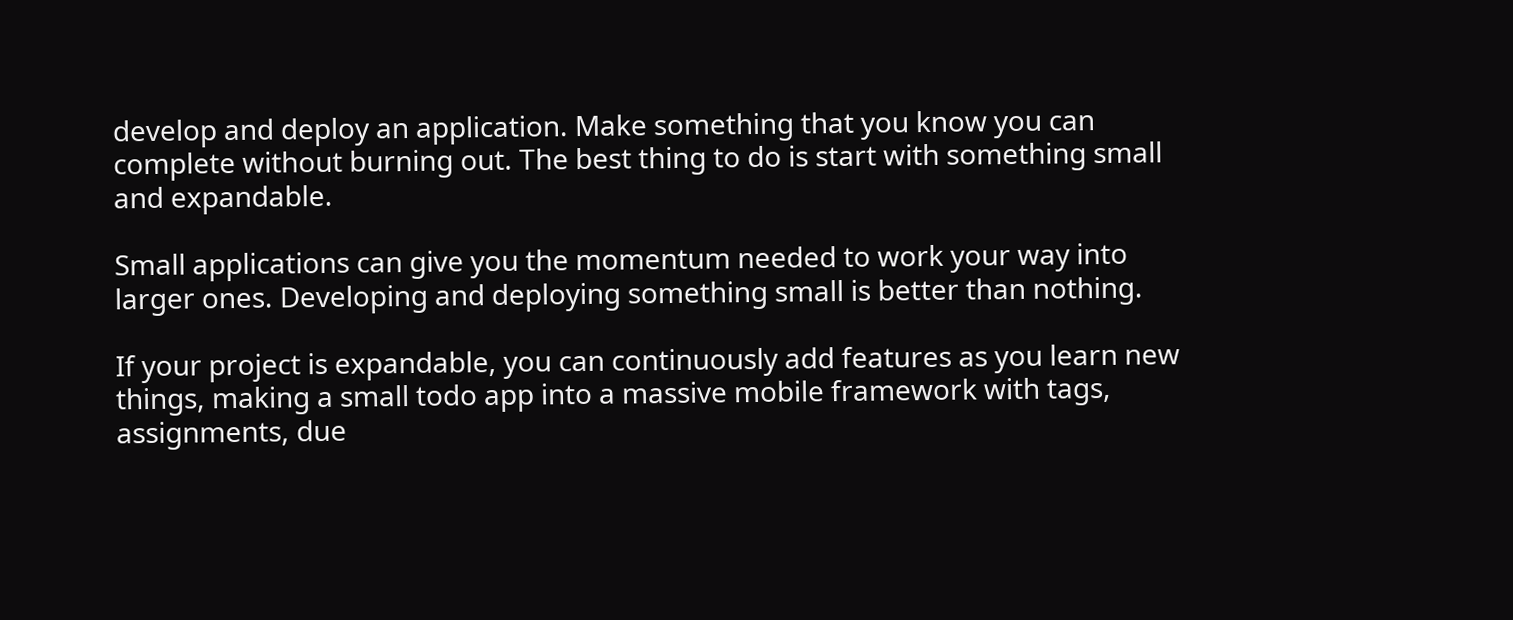develop and deploy an application. Make something that you know you can complete without burning out. The best thing to do is start with something small and expandable.

Small applications can give you the momentum needed to work your way into larger ones. Developing and deploying something small is better than nothing.

If your project is expandable, you can continuously add features as you learn new things, making a small todo app into a massive mobile framework with tags, assignments, due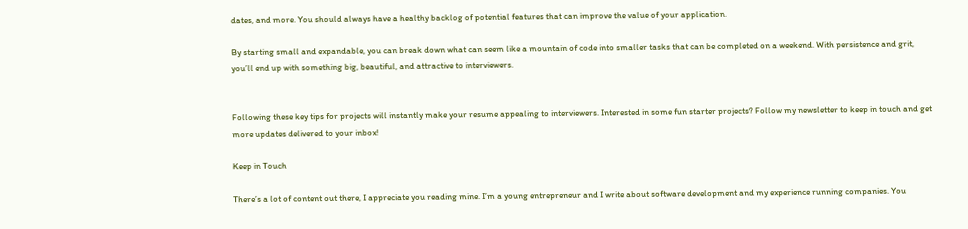dates, and more. You should always have a healthy backlog of potential features that can improve the value of your application.

By starting small and expandable, you can break down what can seem like a mountain of code into smaller tasks that can be completed on a weekend. With persistence and grit, you’ll end up with something big, beautiful, and attractive to interviewers.


Following these key tips for projects will instantly make your resume appealing to interviewers. Interested in some fun starter projects? Follow my newsletter to keep in touch and get more updates delivered to your inbox!

Keep in Touch

There’s a lot of content out there, I appreciate you reading mine. I’m a young entrepreneur and I write about software development and my experience running companies. You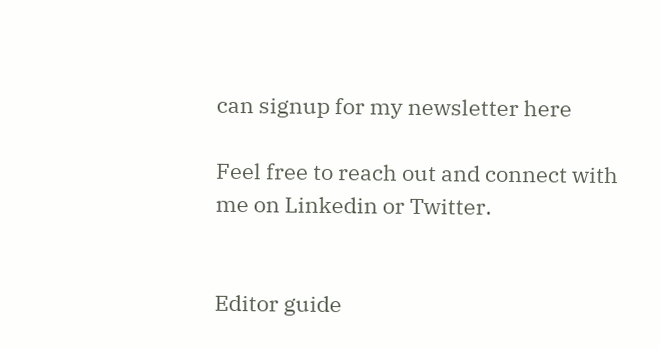can signup for my newsletter here

Feel free to reach out and connect with me on Linkedin or Twitter.


Editor guide